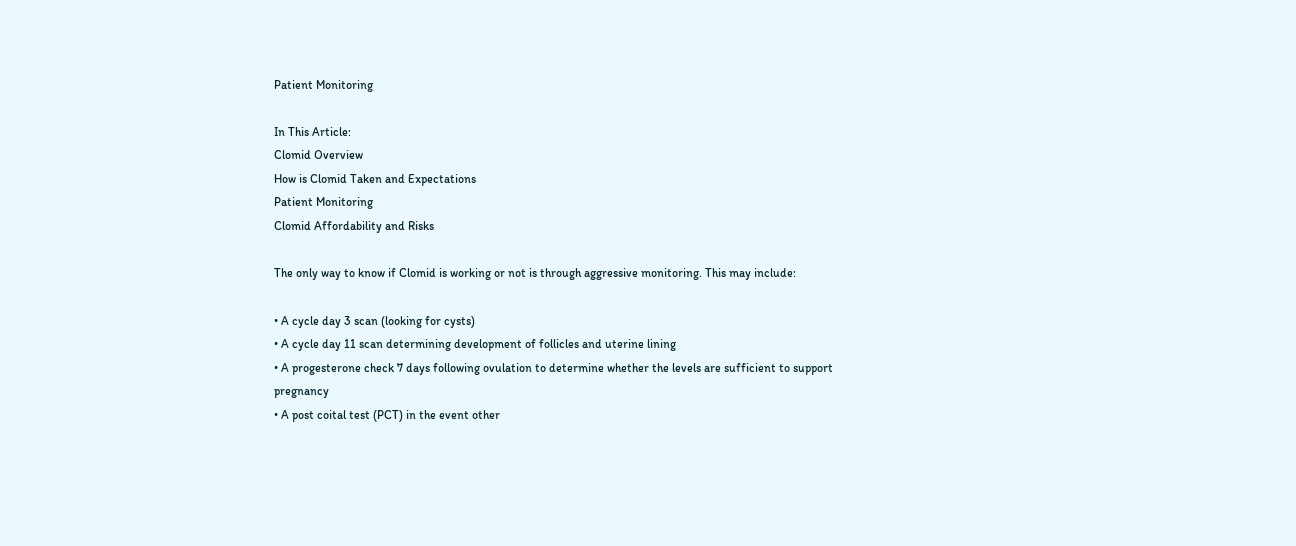Patient Monitoring

In This Article:
Clomid Overview
How is Clomid Taken and Expectations
Patient Monitoring
Clomid Affordability and Risks

The only way to know if Clomid is working or not is through aggressive monitoring. This may include:

• A cycle day 3 scan (looking for cysts)
• A cycle day 11 scan determining development of follicles and uterine lining
• A progesterone check 7 days following ovulation to determine whether the levels are sufficient to support pregnancy
• A post coital test (PCT) in the event other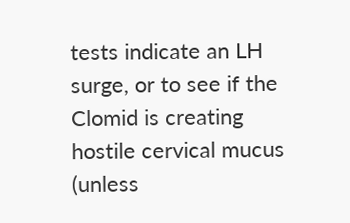tests indicate an LH surge, or to see if the Clomid is creating hostile cervical mucus (unless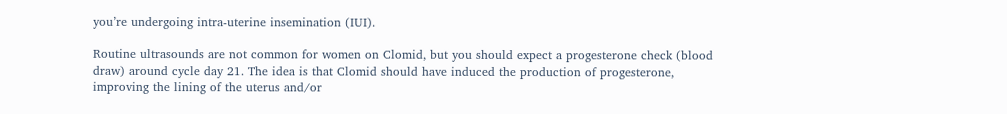you’re undergoing intra-uterine insemination (IUI).

Routine ultrasounds are not common for women on Clomid, but you should expect a progesterone check (blood draw) around cycle day 21. The idea is that Clomid should have induced the production of progesterone, improving the lining of the uterus and/or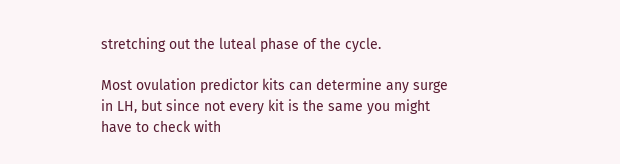stretching out the luteal phase of the cycle.

Most ovulation predictor kits can determine any surge in LH, but since not every kit is the same you might have to check with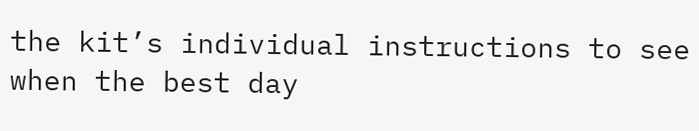the kit’s individual instructions to see when the best day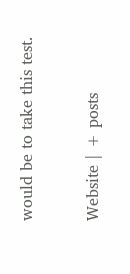would be to take this test.

Website | + posts